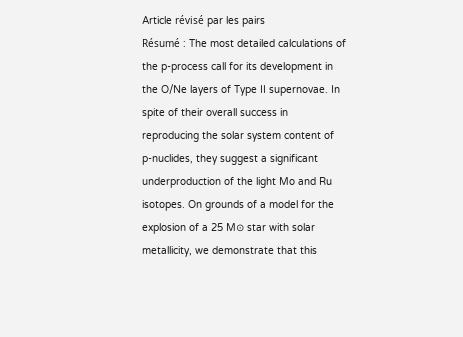Article révisé par les pairs
Résumé : The most detailed calculations of the p-process call for its development in the O/Ne layers of Type II supernovae. In spite of their overall success in reproducing the solar system content of p-nuclides, they suggest a significant underproduction of the light Mo and Ru isotopes. On grounds of a model for the explosion of a 25 M⊙ star with solar metallicity, we demonstrate that this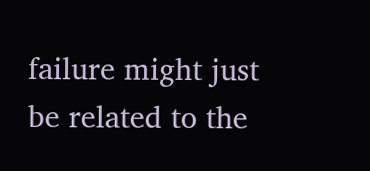failure might just be related to the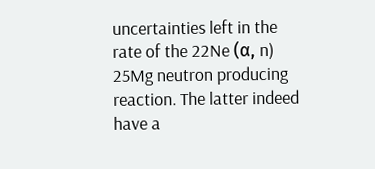uncertainties left in the rate of the 22Ne (α, n) 25Mg neutron producing reaction. The latter indeed have a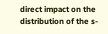direct impact on the distribution of the s-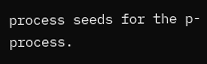process seeds for the p-process.